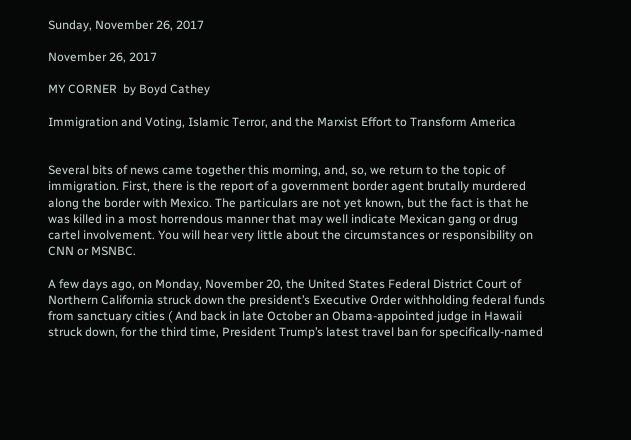Sunday, November 26, 2017

November 26, 2017

MY CORNER  by Boyd Cathey

Immigration and Voting, Islamic Terror, and the Marxist Effort to Transform America


Several bits of news came together this morning, and, so, we return to the topic of immigration. First, there is the report of a government border agent brutally murdered along the border with Mexico. The particulars are not yet known, but the fact is that he was killed in a most horrendous manner that may well indicate Mexican gang or drug cartel involvement. You will hear very little about the circumstances or responsibility on CNN or MSNBC.

A few days ago, on Monday, November 20, the United States Federal District Court of Northern California struck down the president’s Executive Order withholding federal funds from sanctuary cities ( And back in late October an Obama-appointed judge in Hawaii struck down, for the third time, President Trump’s latest travel ban for specifically-named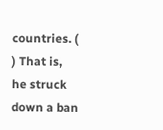countries. ( ) That is, he struck down a ban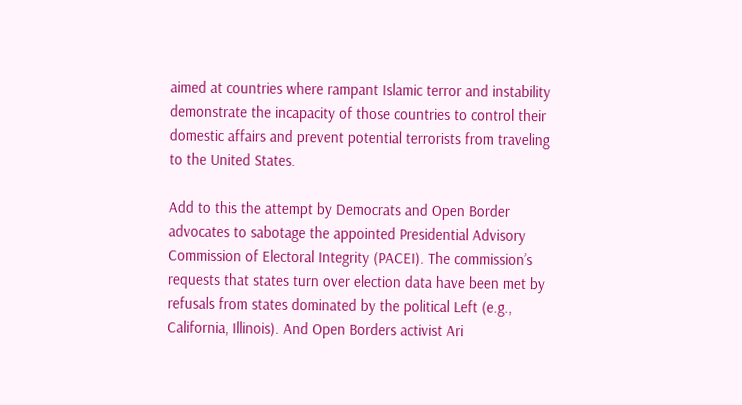aimed at countries where rampant Islamic terror and instability demonstrate the incapacity of those countries to control their domestic affairs and prevent potential terrorists from traveling to the United States.

Add to this the attempt by Democrats and Open Border advocates to sabotage the appointed Presidential Advisory Commission of Electoral Integrity (PACEI). The commission’s requests that states turn over election data have been met by refusals from states dominated by the political Left (e.g., California, Illinois). And Open Borders activist Ari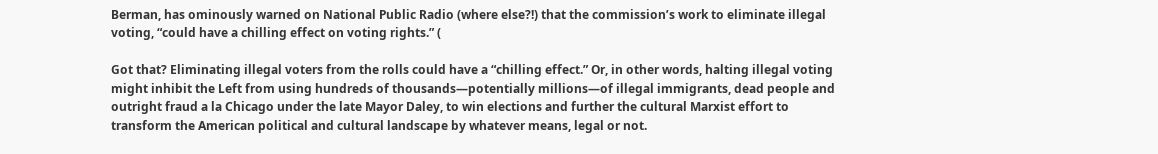Berman, has ominously warned on National Public Radio (where else?!) that the commission’s work to eliminate illegal voting, “could have a chilling effect on voting rights.” (

Got that? Eliminating illegal voters from the rolls could have a “chilling effect.” Or, in other words, halting illegal voting might inhibit the Left from using hundreds of thousands—potentially millions—of illegal immigrants, dead people and outright fraud a la Chicago under the late Mayor Daley, to win elections and further the cultural Marxist effort to transform the American political and cultural landscape by whatever means, legal or not.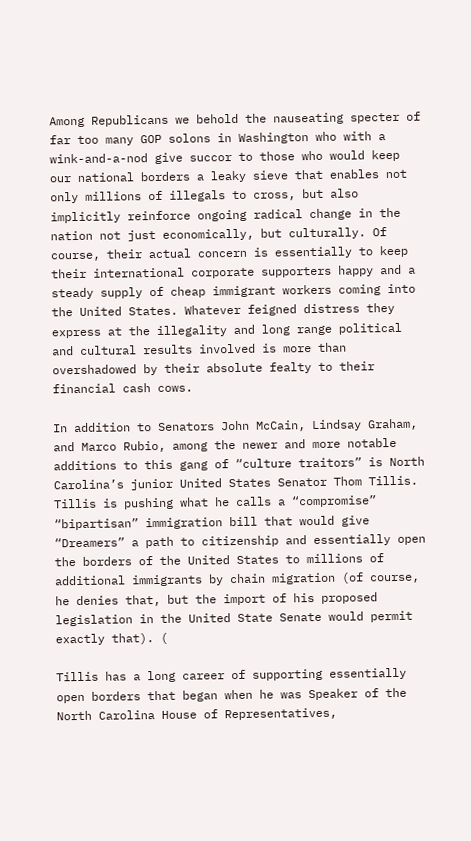Among Republicans we behold the nauseating specter of far too many GOP solons in Washington who with a wink-and-a-nod give succor to those who would keep our national borders a leaky sieve that enables not only millions of illegals to cross, but also implicitly reinforce ongoing radical change in the nation not just economically, but culturally. Of course, their actual concern is essentially to keep their international corporate supporters happy and a steady supply of cheap immigrant workers coming into the United States. Whatever feigned distress they express at the illegality and long range political and cultural results involved is more than overshadowed by their absolute fealty to their financial cash cows.

In addition to Senators John McCain, Lindsay Graham, and Marco Rubio, among the newer and more notable additions to this gang of “culture traitors” is North Carolina’s junior United States Senator Thom Tillis. Tillis is pushing what he calls a “compromise”  “bipartisan” immigration bill that would give “Dreamers” a path to citizenship and essentially open the borders of the United States to millions of additional immigrants by chain migration (of course, he denies that, but the import of his proposed legislation in the United State Senate would permit exactly that). (

Tillis has a long career of supporting essentially open borders that began when he was Speaker of the North Carolina House of Representatives,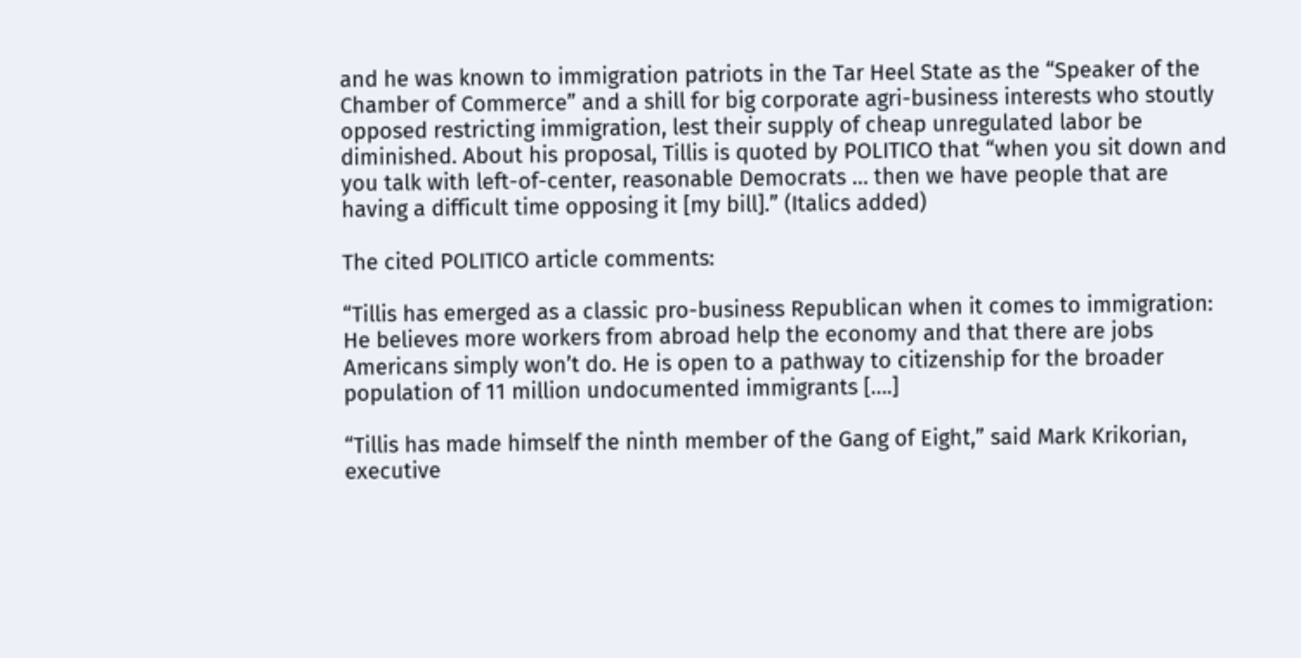and he was known to immigration patriots in the Tar Heel State as the “Speaker of the Chamber of Commerce” and a shill for big corporate agri-business interests who stoutly opposed restricting immigration, lest their supply of cheap unregulated labor be diminished. About his proposal, Tillis is quoted by POLITICO that “when you sit down and you talk with left-of-center, reasonable Democrats … then we have people that are having a difficult time opposing it [my bill].” (Italics added)

The cited POLITICO article comments:

“Tillis has emerged as a classic pro-business Republican when it comes to immigration: He believes more workers from abroad help the economy and that there are jobs Americans simply won’t do. He is open to a pathway to citizenship for the broader population of 11 million undocumented immigrants [….]

“Tillis has made himself the ninth member of the Gang of Eight,” said Mark Krikorian, executive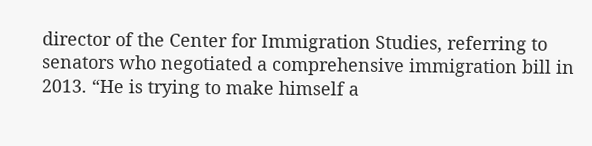director of the Center for Immigration Studies, referring to senators who negotiated a comprehensive immigration bill in 2013. “He is trying to make himself a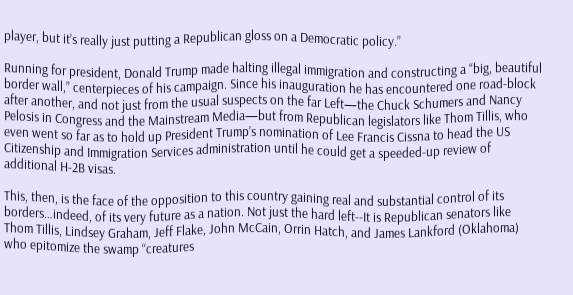player, but it’s really just putting a Republican gloss on a Democratic policy.”

Running for president, Donald Trump made halting illegal immigration and constructing a “big, beautiful border wall,” centerpieces of his campaign. Since his inauguration he has encountered one road-block after another, and not just from the usual suspects on the far Left—the Chuck Schumers and Nancy Pelosis in Congress and the Mainstream Media—but from Republican legislators like Thom Tillis, who even went so far as to hold up President Trump’s nomination of Lee Francis Cissna to head the US Citizenship and Immigration Services administration until he could get a speeded-up review of additional H-2B visas.

This, then, is the face of the opposition to this country gaining real and substantial control of its borders…indeed, of its very future as a nation. Not just the hard left--It is Republican senators like Thom Tillis, Lindsey Graham, Jeff Flake, John McCain, Orrin Hatch, and James Lankford (Oklahoma) who epitomize the swamp “creatures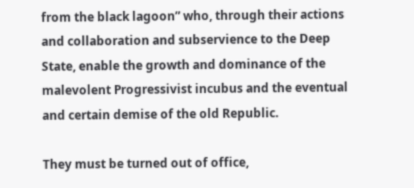from the black lagoon” who, through their actions and collaboration and subservience to the Deep State, enable the growth and dominance of the malevolent Progressivist incubus and the eventual and certain demise of the old Republic.

They must be turned out of office,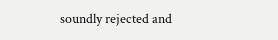soundly rejected and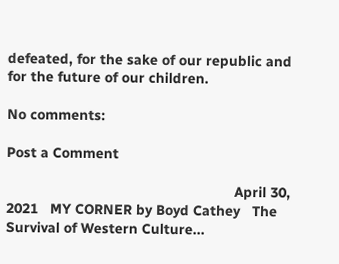defeated, for the sake of our republic and for the future of our children.

No comments:

Post a Comment

                                                         April 30, 2021   MY CORNER by Boyd Cathey   The Survival of Western Culture...